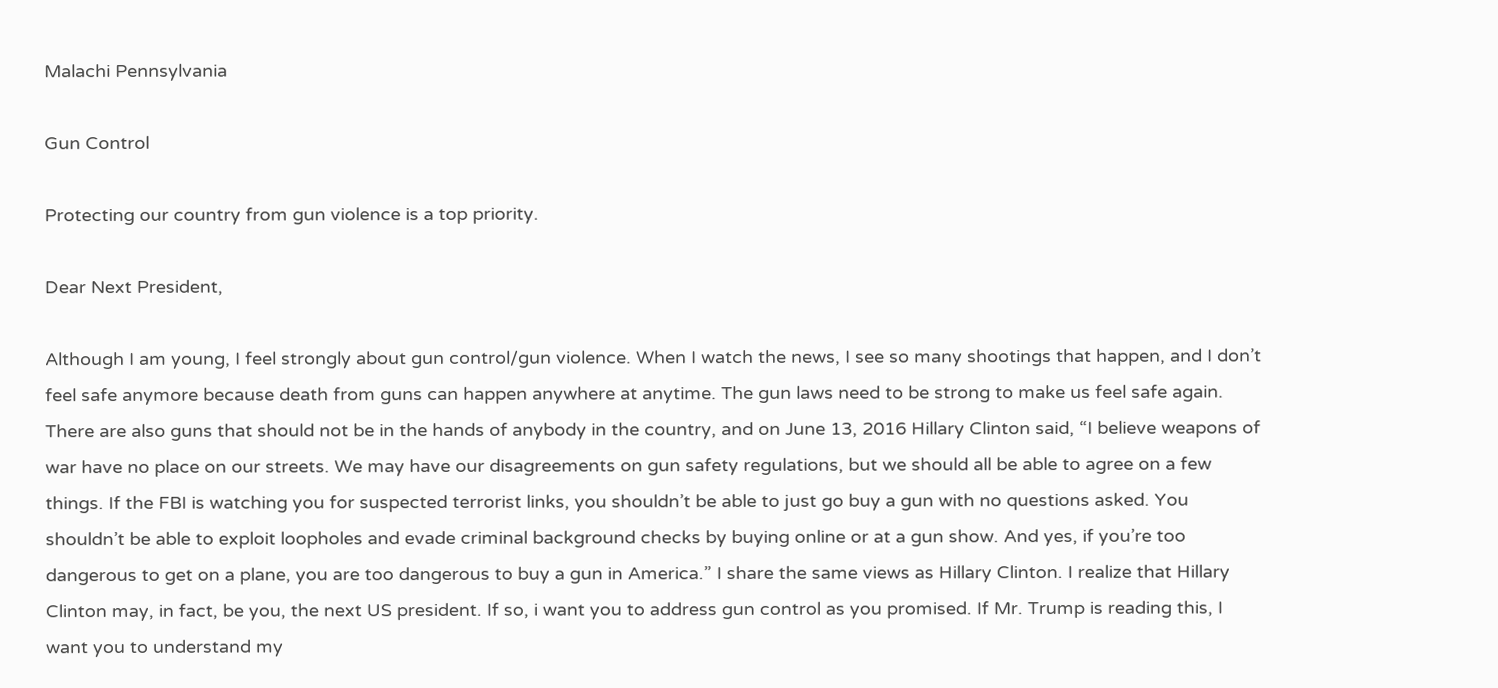Malachi Pennsylvania

Gun Control

Protecting our country from gun violence is a top priority.

Dear Next President,

Although I am young, I feel strongly about gun control/gun violence. When I watch the news, I see so many shootings that happen, and I don’t feel safe anymore because death from guns can happen anywhere at anytime. The gun laws need to be strong to make us feel safe again. There are also guns that should not be in the hands of anybody in the country, and on June 13, 2016 Hillary Clinton said, “I believe weapons of war have no place on our streets. We may have our disagreements on gun safety regulations, but we should all be able to agree on a few things. If the FBI is watching you for suspected terrorist links, you shouldn’t be able to just go buy a gun with no questions asked. You shouldn’t be able to exploit loopholes and evade criminal background checks by buying online or at a gun show. And yes, if you’re too dangerous to get on a plane, you are too dangerous to buy a gun in America.” I share the same views as Hillary Clinton. I realize that Hillary Clinton may, in fact, be you, the next US president. If so, i want you to address gun control as you promised. If Mr. Trump is reading this, I want you to understand my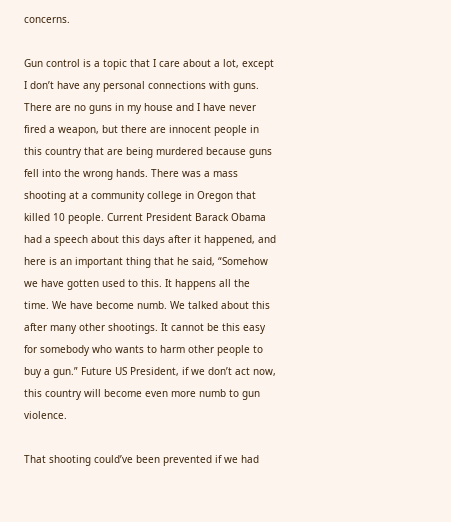concerns.

Gun control is a topic that I care about a lot, except I don’t have any personal connections with guns. There are no guns in my house and I have never fired a weapon, but there are innocent people in this country that are being murdered because guns fell into the wrong hands. There was a mass shooting at a community college in Oregon that killed 10 people. Current President Barack Obama had a speech about this days after it happened, and here is an important thing that he said, “Somehow we have gotten used to this. It happens all the time. We have become numb. We talked about this after many other shootings. It cannot be this easy for somebody who wants to harm other people to buy a gun.” Future US President, if we don’t act now, this country will become even more numb to gun violence.

That shooting could’ve been prevented if we had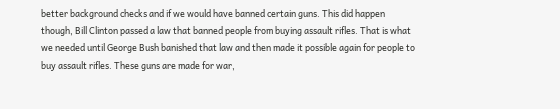better background checks and if we would have banned certain guns. This did happen though, Bill Clinton passed a law that banned people from buying assault rifles. That is what we needed until George Bush banished that law and then made it possible again for people to buy assault rifles. These guns are made for war,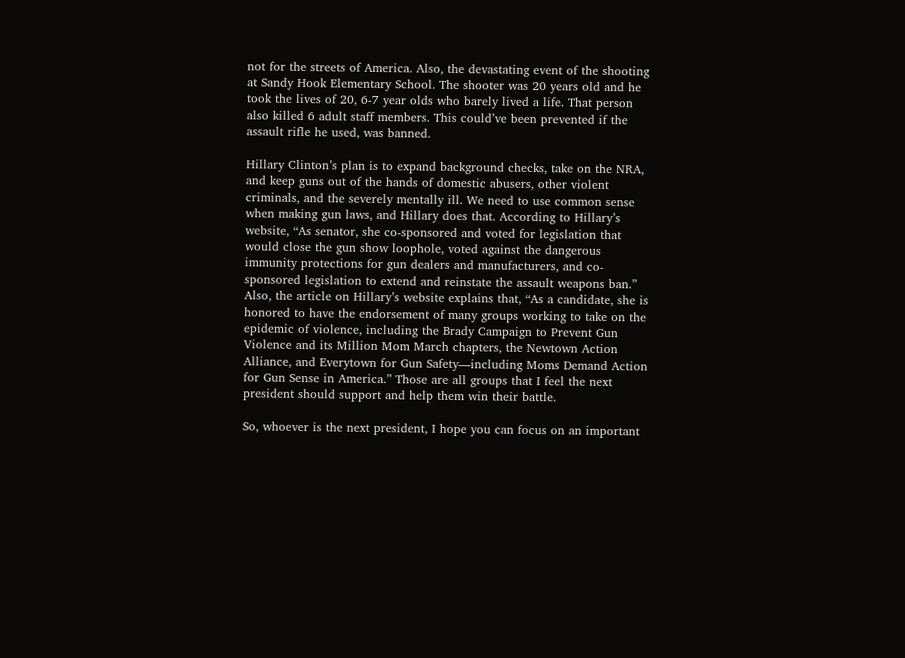not for the streets of America. Also, the devastating event of the shooting at Sandy Hook Elementary School. The shooter was 20 years old and he took the lives of 20, 6-7 year olds who barely lived a life. That person also killed 6 adult staff members. This could’ve been prevented if the assault rifle he used, was banned.

Hillary Clinton’s plan is to expand background checks, take on the NRA, and keep guns out of the hands of domestic abusers, other violent criminals, and the severely mentally ill. We need to use common sense when making gun laws, and Hillary does that. According to Hillary’s website, “As senator, she co-sponsored and voted for legislation that would close the gun show loophole, voted against the dangerous immunity protections for gun dealers and manufacturers, and co-sponsored legislation to extend and reinstate the assault weapons ban.” Also, the article on Hillary’s website explains that, “As a candidate, she is honored to have the endorsement of many groups working to take on the epidemic of violence, including the Brady Campaign to Prevent Gun Violence and its Million Mom March chapters, the Newtown Action Alliance, and Everytown for Gun Safety—including Moms Demand Action for Gun Sense in America.” Those are all groups that I feel the next president should support and help them win their battle.

So, whoever is the next president, I hope you can focus on an important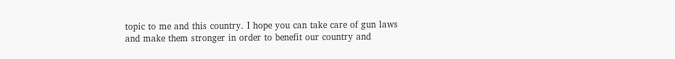topic to me and this country. I hope you can take care of gun laws and make them stronger in order to benefit our country and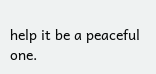help it be a peaceful one.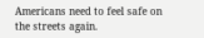Americans need to feel safe on the streets again.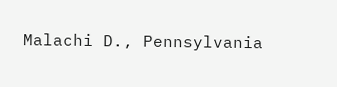Malachi D., Pennsylvania